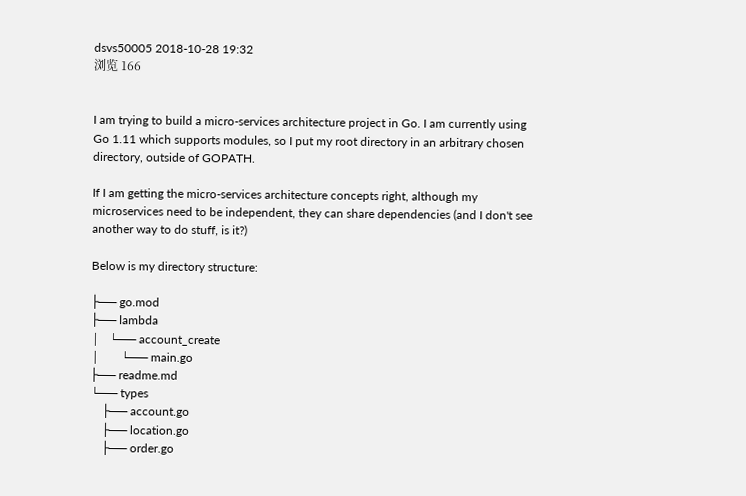dsvs50005 2018-10-28 19:32
浏览 166


I am trying to build a micro-services architecture project in Go. I am currently using Go 1.11 which supports modules, so I put my root directory in an arbitrary chosen directory, outside of GOPATH.

If I am getting the micro-services architecture concepts right, although my microservices need to be independent, they can share dependencies (and I don't see another way to do stuff, is it?)

Below is my directory structure:

├── go.mod
├── lambda
│   └── account_create
│       └── main.go
├── readme.md
└── types
    ├── account.go
    ├── location.go
    ├── order.go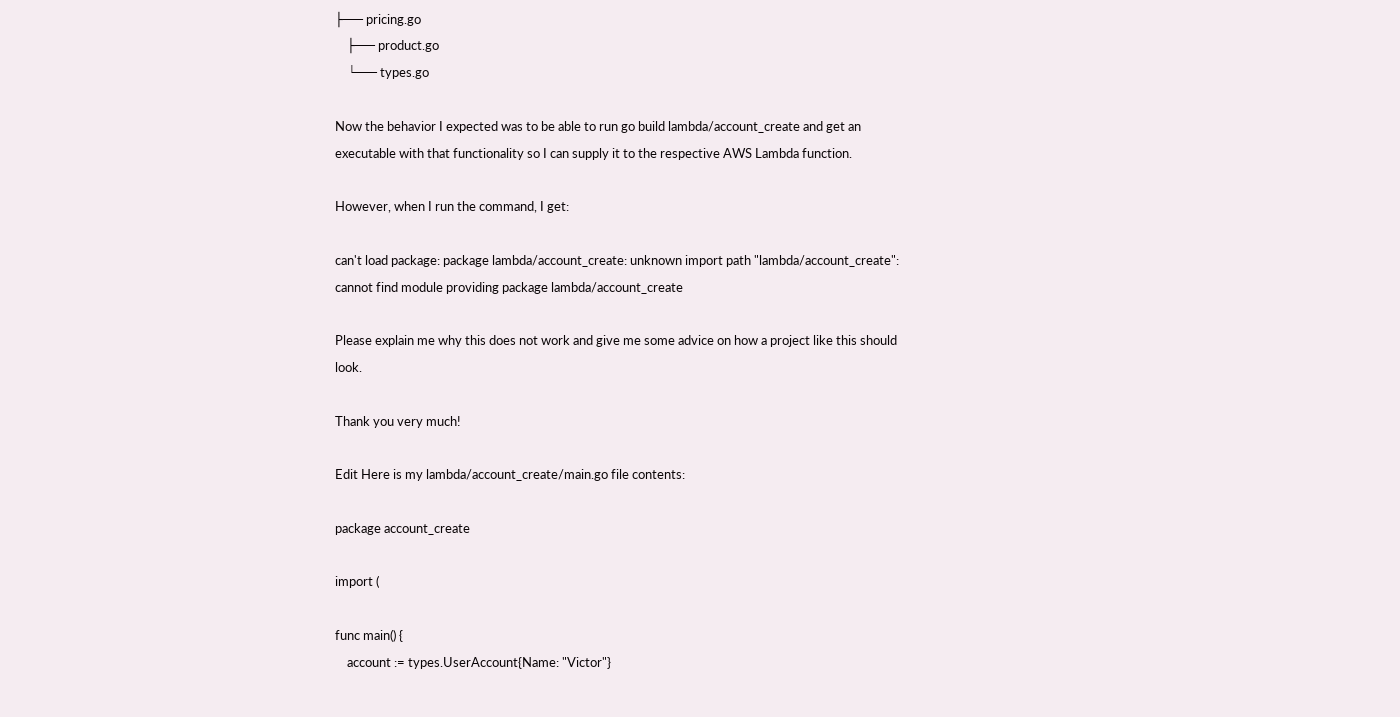├── pricing.go
    ├── product.go
    └── types.go

Now the behavior I expected was to be able to run go build lambda/account_create and get an executable with that functionality so I can supply it to the respective AWS Lambda function.

However, when I run the command, I get:

can't load package: package lambda/account_create: unknown import path "lambda/account_create": cannot find module providing package lambda/account_create

Please explain me why this does not work and give me some advice on how a project like this should look.

Thank you very much!

Edit Here is my lambda/account_create/main.go file contents:

package account_create

import (

func main() {
    account := types.UserAccount{Name: "Victor"}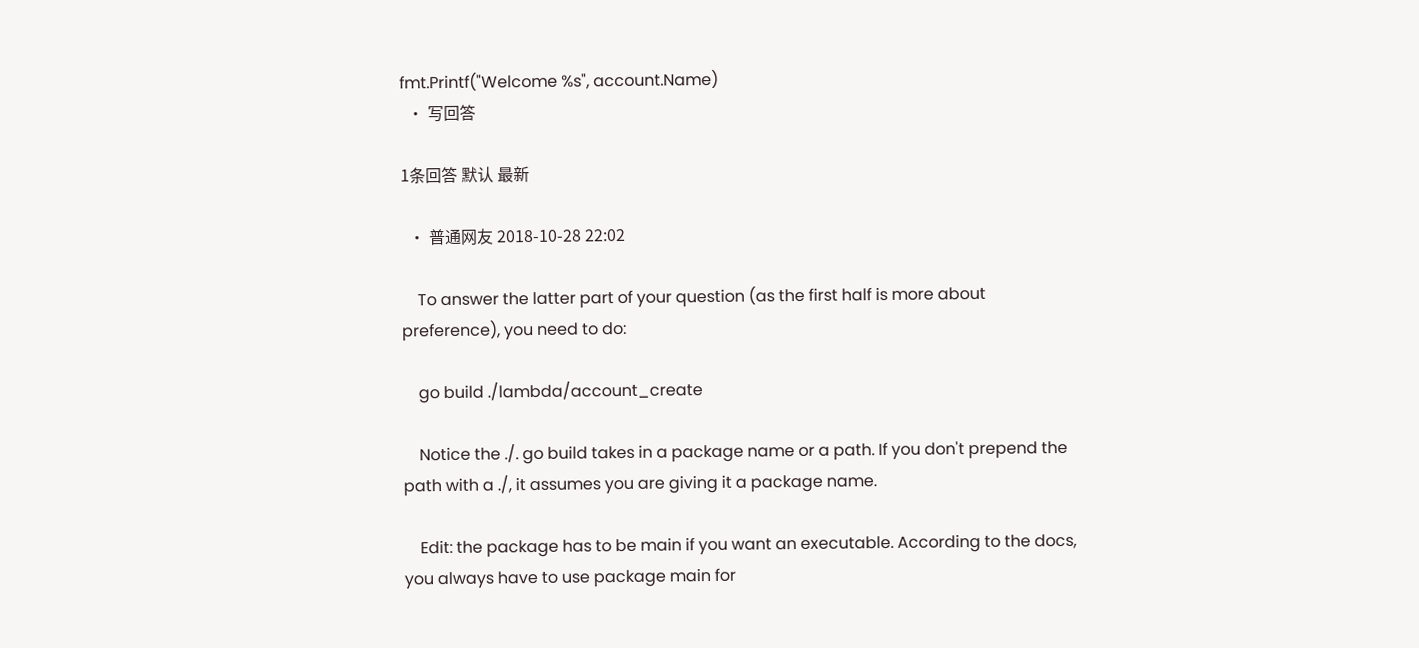fmt.Printf("Welcome %s", account.Name)
  • 写回答

1条回答 默认 最新

  • 普通网友 2018-10-28 22:02

    To answer the latter part of your question (as the first half is more about preference), you need to do:

    go build ./lambda/account_create

    Notice the ./. go build takes in a package name or a path. If you don't prepend the path with a ./, it assumes you are giving it a package name.

    Edit: the package has to be main if you want an executable. According to the docs, you always have to use package main for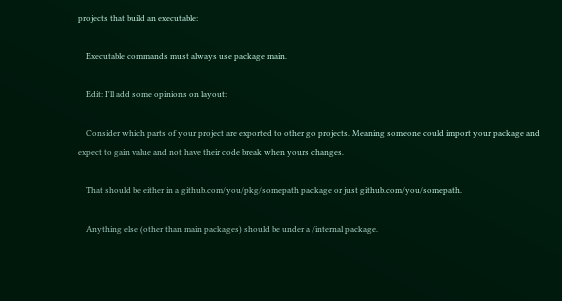projects that build an executable:

    Executable commands must always use package main.

    Edit: I'll add some opinions on layout:

    Consider which parts of your project are exported to other go projects. Meaning someone could import your package and expect to gain value and not have their code break when yours changes.

    That should be either in a github.com/you/pkg/somepath package or just github.com/you/somepath.

    Anything else (other than main packages) should be under a /internal package.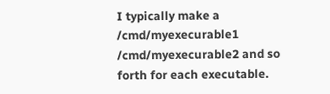I typically make a /cmd/myexecurable1 /cmd/myexecurable2 and so forth for each executable.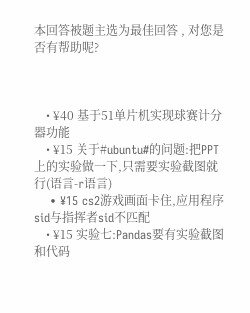本回答被题主选为最佳回答 , 对您是否有帮助呢?



    • ¥40 基于51单片机实现球赛计分器功能
    • ¥15 关于#ubuntu#的问题:把PPT上的实验做一下,只需要实验截图就行(语言-r语言)
    • ¥15 cs2游戏画面卡住,应用程序sid与指挥者sid不匹配
    • ¥15 实验七:Pandas要有实验截图和代码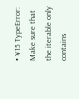• ¥15 TypeError: Make sure that the iterable only contains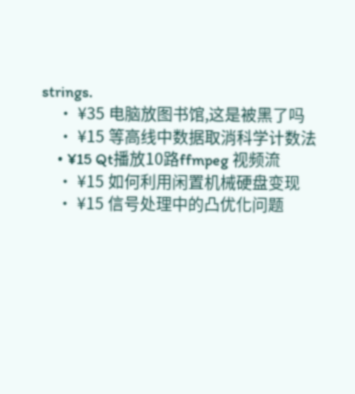strings.
    • ¥35 电脑放图书馆,这是被黑了吗
    • ¥15 等高线中数据取消科学计数法
    • ¥15 Qt播放10路ffmpeg 视频流
    • ¥15 如何利用闲置机械硬盘变现
    • ¥15 信号处理中的凸优化问题